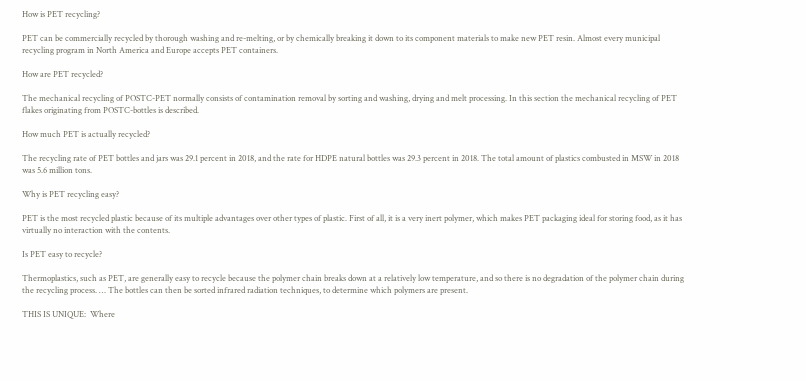How is PET recycling?

PET can be commercially recycled by thorough washing and re-melting, or by chemically breaking it down to its component materials to make new PET resin. Almost every municipal recycling program in North America and Europe accepts PET containers.

How are PET recycled?

The mechanical recycling of POSTC-PET normally consists of contamination removal by sorting and washing, drying and melt processing. In this section the mechanical recycling of PET flakes originating from POSTC-bottles is described.

How much PET is actually recycled?

The recycling rate of PET bottles and jars was 29.1 percent in 2018, and the rate for HDPE natural bottles was 29.3 percent in 2018. The total amount of plastics combusted in MSW in 2018 was 5.6 million tons.

Why is PET recycling easy?

PET is the most recycled plastic because of its multiple advantages over other types of plastic. First of all, it is a very inert polymer, which makes PET packaging ideal for storing food, as it has virtually no interaction with the contents.

Is PET easy to recycle?

Thermoplastics, such as PET, are generally easy to recycle because the polymer chain breaks down at a relatively low temperature, and so there is no degradation of the polymer chain during the recycling process. … The bottles can then be sorted infrared radiation techniques, to determine which polymers are present.

THIS IS UNIQUE:  Where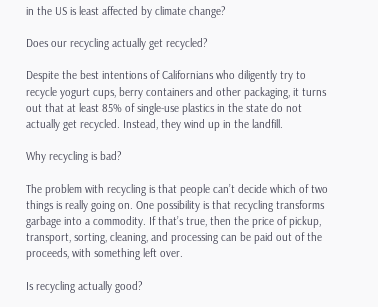in the US is least affected by climate change?

Does our recycling actually get recycled?

Despite the best intentions of Californians who diligently try to recycle yogurt cups, berry containers and other packaging, it turns out that at least 85% of single-use plastics in the state do not actually get recycled. Instead, they wind up in the landfill.

Why recycling is bad?

The problem with recycling is that people can’t decide which of two things is really going on. One possibility is that recycling transforms garbage into a commodity. If that’s true, then the price of pickup, transport, sorting, cleaning, and processing can be paid out of the proceeds, with something left over.

Is recycling actually good?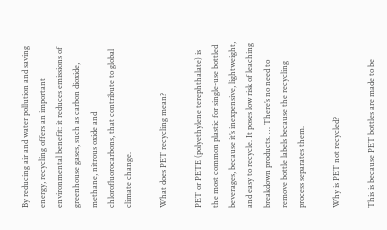By reducing air and water pollution and saving energy, recycling offers an important environmental benefit: it reduces emissions of greenhouse gases, such as carbon dioxide, methane, nitrous oxide and chlorofluorocarbons, that contribute to global climate change.

What does PET recycling mean?

PET or PETE (polyethylene terephthalate) is the most common plastic for single-use bottled beverages, because it’s inexpensive, lightweight, and easy to recycle. It poses low risk of leaching breakdown products. … There’s no need to remove bottle labels because the recycling process separates them.

Why is PET not recycled?

This is because PET bottles are made to be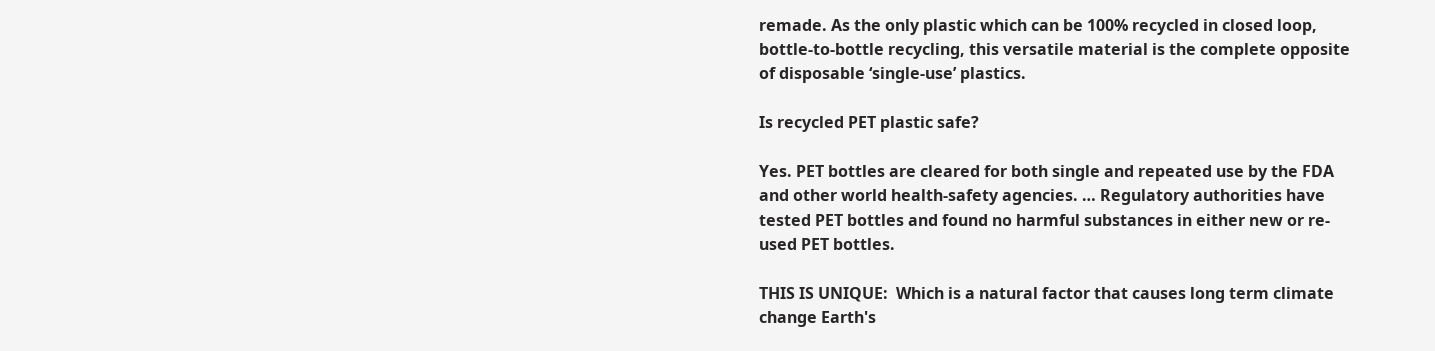remade. As the only plastic which can be 100% recycled in closed loop, bottle-to-bottle recycling, this versatile material is the complete opposite of disposable ‘single-use’ plastics.

Is recycled PET plastic safe?

Yes. PET bottles are cleared for both single and repeated use by the FDA and other world health-safety agencies. … Regulatory authorities have tested PET bottles and found no harmful substances in either new or re-used PET bottles.

THIS IS UNIQUE:  Which is a natural factor that causes long term climate change Earth's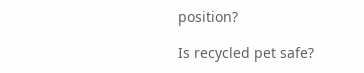position?

Is recycled pet safe?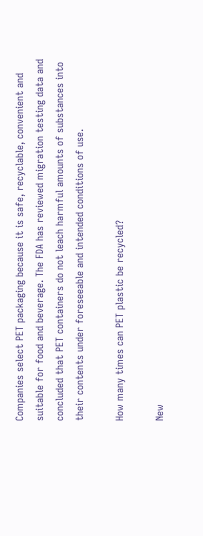Companies select PET packaging because it is safe, recyclable, convenient and suitable for food and beverage. The FDA has reviewed migration testing data and concluded that PET containers do not leach harmful amounts of substances into their contents under foreseeable and intended conditions of use.

How many times can PET plastic be recycled?

New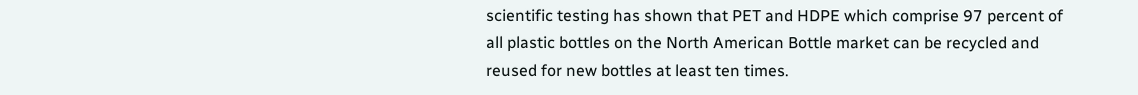scientific testing has shown that PET and HDPE which comprise 97 percent of all plastic bottles on the North American Bottle market can be recycled and reused for new bottles at least ten times.